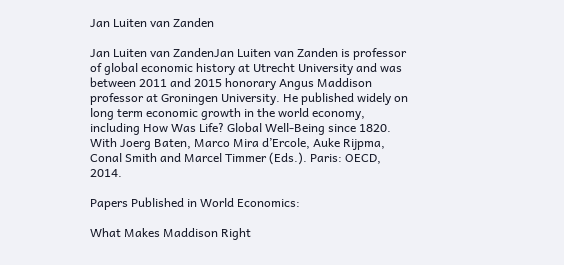Jan Luiten van Zanden

Jan Luiten van ZandenJan Luiten van Zanden is professor of global economic history at Utrecht University and was between 2011 and 2015 honorary Angus Maddison professor at Groningen University. He published widely on long term economic growth in the world economy, including How Was Life? Global Well-Being since 1820. With Joerg Baten, Marco Mira d’Ercole, Auke Rijpma, Conal Smith and Marcel Timmer (Eds.). Paris: OECD, 2014.

Papers Published in World Economics:

What Makes Maddison Right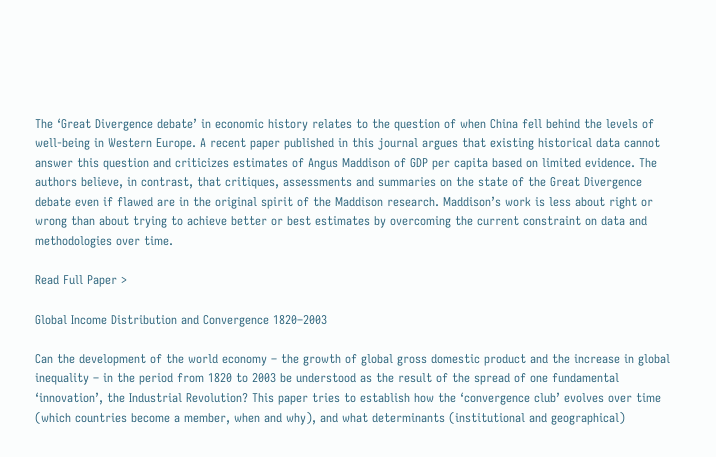The ‘Great Divergence debate’ in economic history relates to the question of when China fell behind the levels of well-being in Western Europe. A recent paper published in this journal argues that existing historical data cannot answer this question and criticizes estimates of Angus Maddison of GDP per capita based on limited evidence. The authors believe, in contrast, that critiques, assessments and summaries on the state of the Great Divergence debate even if flawed are in the original spirit of the Maddison research. Maddison’s work is less about right or wrong than about trying to achieve better or best estimates by overcoming the current constraint on data and methodologies over time.

Read Full Paper >

Global Income Distribution and Convergence 1820–2003

Can the development of the world economy – the growth of global gross domestic product and the increase in global inequality – in the period from 1820 to 2003 be understood as the result of the spread of one fundamental ‘innovation’, the Industrial Revolution? This paper tries to establish how the ‘convergence club’ evolves over time (which countries become a member, when and why), and what determinants (institutional and geographical)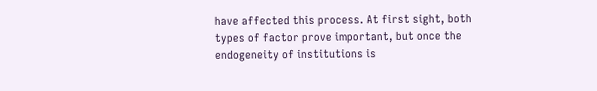have affected this process. At first sight, both types of factor prove important, but once the endogeneity of institutions is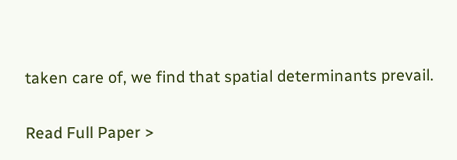taken care of, we find that spatial determinants prevail.

Read Full Paper >